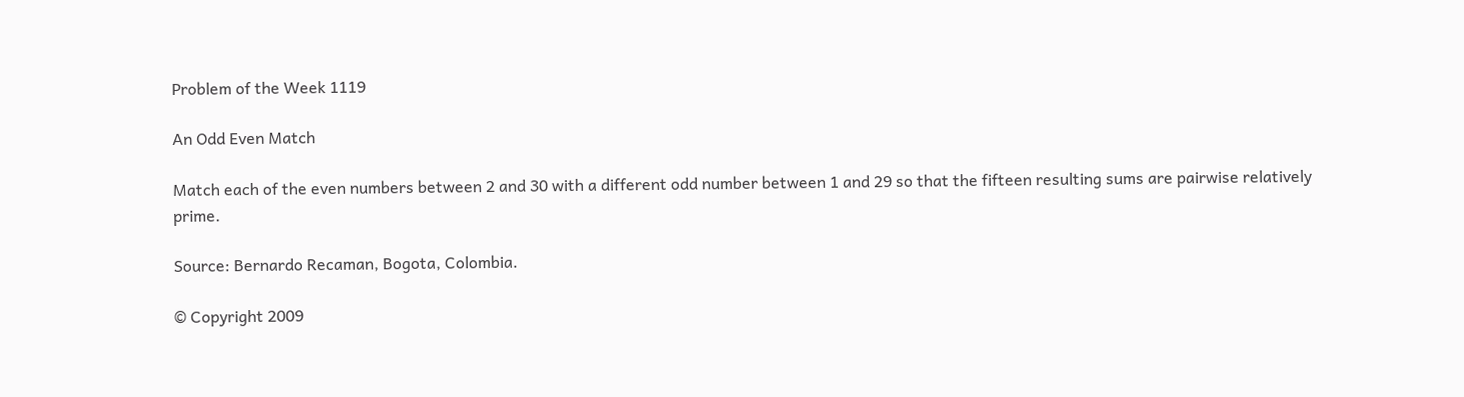Problem of the Week 1119

An Odd Even Match

Match each of the even numbers between 2 and 30 with a different odd number between 1 and 29 so that the fifteen resulting sums are pairwise relatively prime.

Source: Bernardo Recaman, Bogota, Colombia.

© Copyright 2009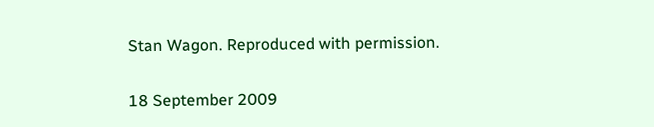Stan Wagon. Reproduced with permission.

18 September 2009